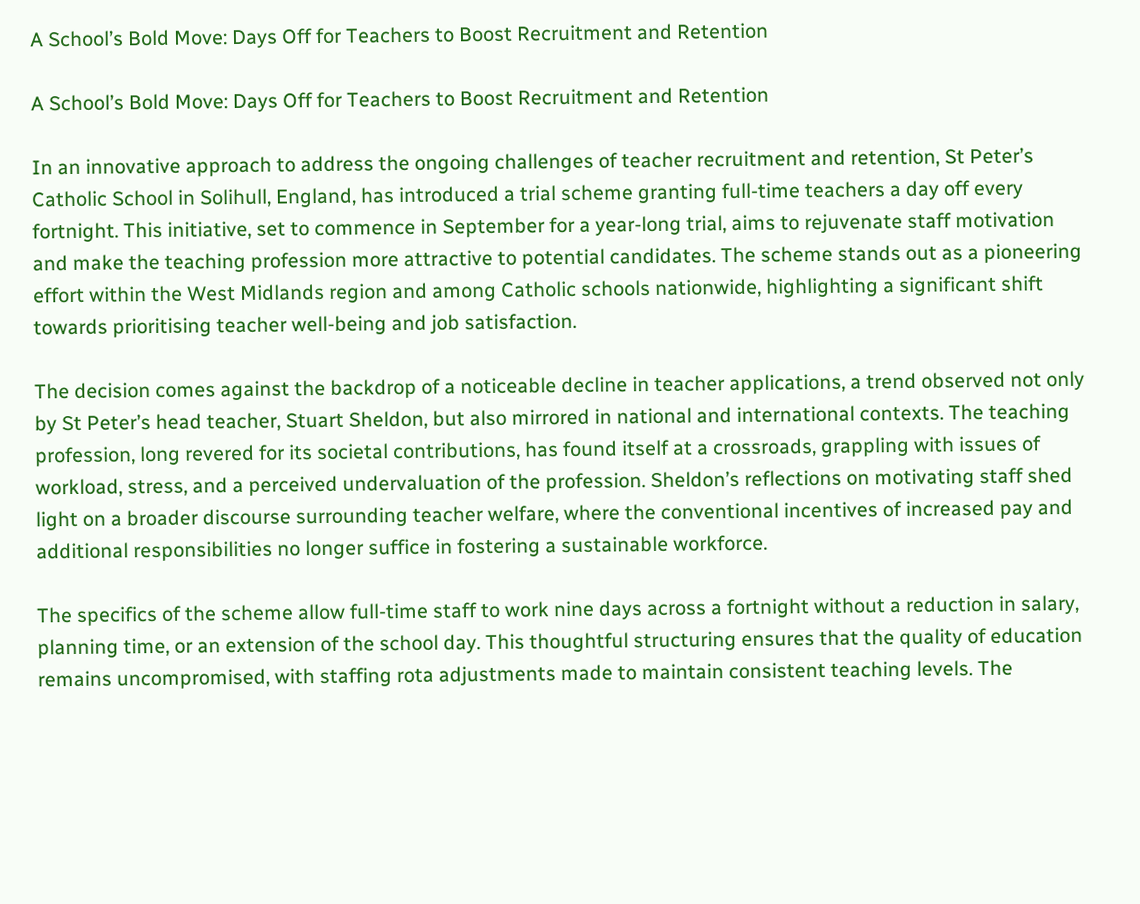A School’s Bold Move: Days Off for Teachers to Boost Recruitment and Retention

A School’s Bold Move: Days Off for Teachers to Boost Recruitment and Retention

In an innovative approach to address the ongoing challenges of teacher recruitment and retention, St Peter’s Catholic School in Solihull, England, has introduced a trial scheme granting full-time teachers a day off every fortnight. This initiative, set to commence in September for a year-long trial, aims to rejuvenate staff motivation and make the teaching profession more attractive to potential candidates. The scheme stands out as a pioneering effort within the West Midlands region and among Catholic schools nationwide, highlighting a significant shift towards prioritising teacher well-being and job satisfaction.

The decision comes against the backdrop of a noticeable decline in teacher applications, a trend observed not only by St Peter’s head teacher, Stuart Sheldon, but also mirrored in national and international contexts. The teaching profession, long revered for its societal contributions, has found itself at a crossroads, grappling with issues of workload, stress, and a perceived undervaluation of the profession. Sheldon’s reflections on motivating staff shed light on a broader discourse surrounding teacher welfare, where the conventional incentives of increased pay and additional responsibilities no longer suffice in fostering a sustainable workforce.

The specifics of the scheme allow full-time staff to work nine days across a fortnight without a reduction in salary, planning time, or an extension of the school day. This thoughtful structuring ensures that the quality of education remains uncompromised, with staffing rota adjustments made to maintain consistent teaching levels. The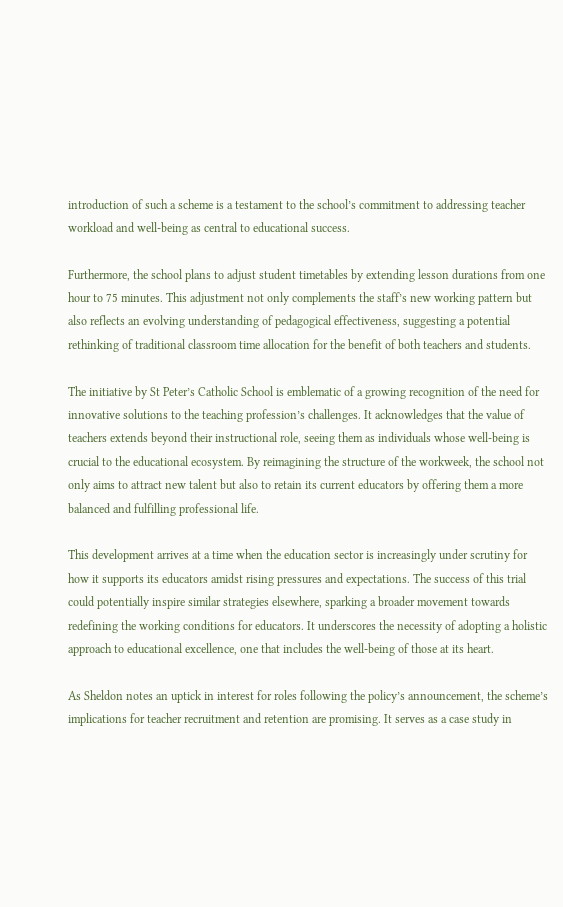introduction of such a scheme is a testament to the school’s commitment to addressing teacher workload and well-being as central to educational success.

Furthermore, the school plans to adjust student timetables by extending lesson durations from one hour to 75 minutes. This adjustment not only complements the staff’s new working pattern but also reflects an evolving understanding of pedagogical effectiveness, suggesting a potential rethinking of traditional classroom time allocation for the benefit of both teachers and students.

The initiative by St Peter’s Catholic School is emblematic of a growing recognition of the need for innovative solutions to the teaching profession’s challenges. It acknowledges that the value of teachers extends beyond their instructional role, seeing them as individuals whose well-being is crucial to the educational ecosystem. By reimagining the structure of the workweek, the school not only aims to attract new talent but also to retain its current educators by offering them a more balanced and fulfilling professional life.

This development arrives at a time when the education sector is increasingly under scrutiny for how it supports its educators amidst rising pressures and expectations. The success of this trial could potentially inspire similar strategies elsewhere, sparking a broader movement towards redefining the working conditions for educators. It underscores the necessity of adopting a holistic approach to educational excellence, one that includes the well-being of those at its heart.

As Sheldon notes an uptick in interest for roles following the policy’s announcement, the scheme’s implications for teacher recruitment and retention are promising. It serves as a case study in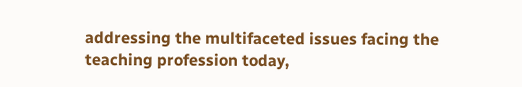addressing the multifaceted issues facing the teaching profession today,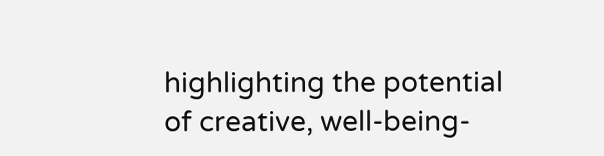highlighting the potential of creative, well-being-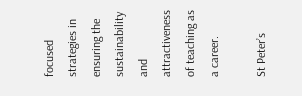focused strategies in ensuring the sustainability and attractiveness of teaching as a career.

St Peter’s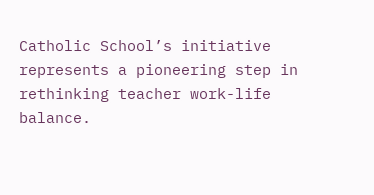Catholic School’s initiative represents a pioneering step in rethinking teacher work-life balance.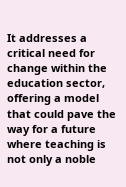It addresses a critical need for change within the education sector, offering a model that could pave the way for a future where teaching is not only a noble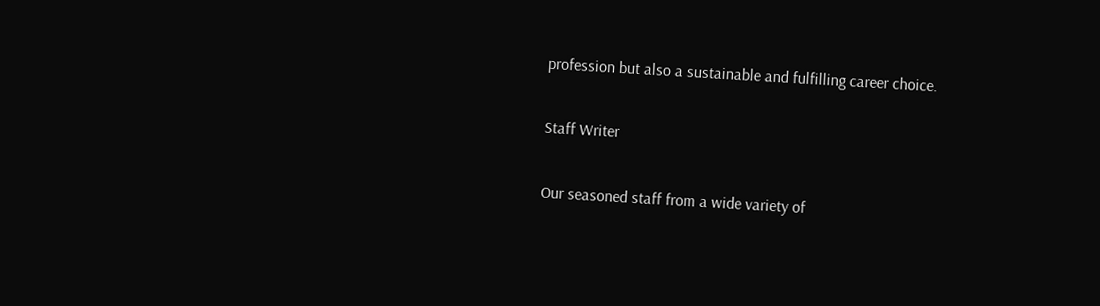profession but also a sustainable and fulfilling career choice.

Staff Writer

Our seasoned staff from a wide variety of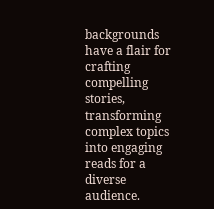backgrounds have a flair for crafting compelling stories, transforming complex topics into engaging reads for a diverse audience.